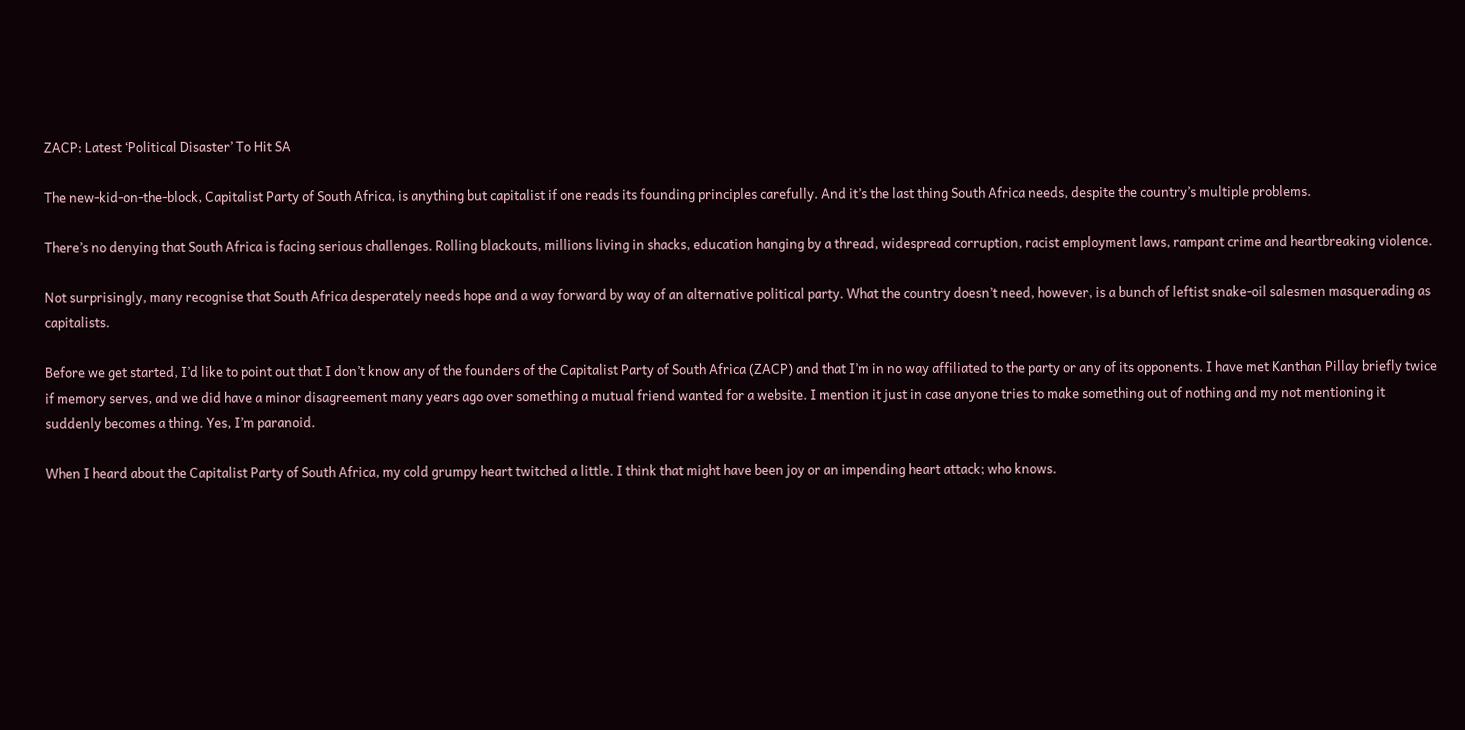ZACP: Latest ‘Political Disaster’ To Hit SA

The new-kid-on-the-block, Capitalist Party of South Africa, is anything but capitalist if one reads its founding principles carefully. And it’s the last thing South Africa needs, despite the country’s multiple problems.

There’s no denying that South Africa is facing serious challenges. Rolling blackouts, millions living in shacks, education hanging by a thread, widespread corruption, racist employment laws, rampant crime and heartbreaking violence.

Not surprisingly, many recognise that South Africa desperately needs hope and a way forward by way of an alternative political party. What the country doesn’t need, however, is a bunch of leftist snake-oil salesmen masquerading as capitalists.

Before we get started, I’d like to point out that I don’t know any of the founders of the Capitalist Party of South Africa (ZACP) and that I’m in no way affiliated to the party or any of its opponents. I have met Kanthan Pillay briefly twice if memory serves, and we did have a minor disagreement many years ago over something a mutual friend wanted for a website. I mention it just in case anyone tries to make something out of nothing and my not mentioning it suddenly becomes a thing. Yes, I’m paranoid.

When I heard about the Capitalist Party of South Africa, my cold grumpy heart twitched a little. I think that might have been joy or an impending heart attack; who knows.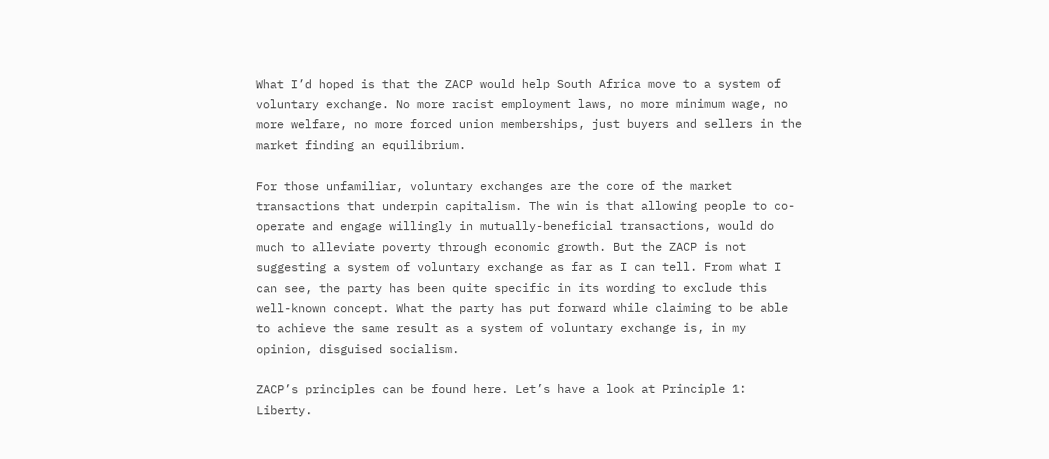What I’d hoped is that the ZACP would help South Africa move to a system of voluntary exchange. No more racist employment laws, no more minimum wage, no more welfare, no more forced union memberships, just buyers and sellers in the market finding an equilibrium.

For those unfamiliar, voluntary exchanges are the core of the market transactions that underpin capitalism. The win is that allowing people to co-operate and engage willingly in mutually-beneficial transactions, would do much to alleviate poverty through economic growth. But the ZACP is not suggesting a system of voluntary exchange as far as I can tell. From what I can see, the party has been quite specific in its wording to exclude this well-known concept. What the party has put forward while claiming to be able to achieve the same result as a system of voluntary exchange is, in my opinion, disguised socialism.

ZACP’s principles can be found here. Let’s have a look at Principle 1: Liberty.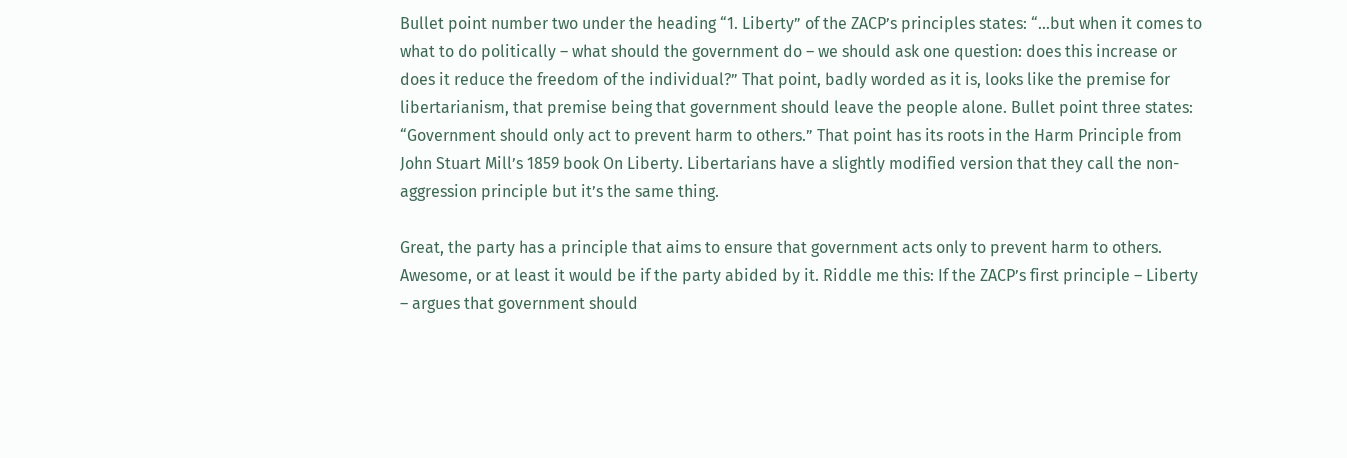Bullet point number two under the heading “1. Liberty” of the ZACP’s principles states: “…but when it comes to what to do politically – what should the government do – we should ask one question: does this increase or does it reduce the freedom of the individual?” That point, badly worded as it is, looks like the premise for libertarianism, that premise being that government should leave the people alone. Bullet point three states: “Government should only act to prevent harm to others.” That point has its roots in the Harm Principle from John Stuart Mill’s 1859 book On Liberty. Libertarians have a slightly modified version that they call the non-aggression principle but it’s the same thing.

Great, the party has a principle that aims to ensure that government acts only to prevent harm to others. Awesome, or at least it would be if the party abided by it. Riddle me this: If the ZACP’s first principle – Liberty – argues that government should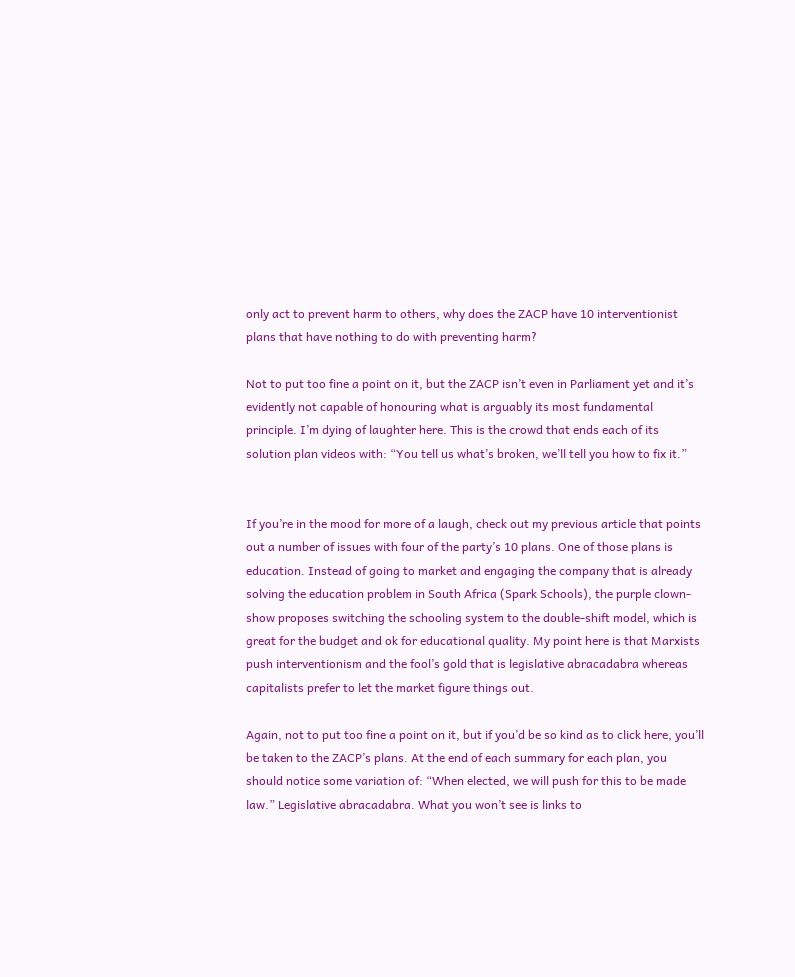only act to prevent harm to others, why does the ZACP have 10 interventionist plans that have nothing to do with preventing harm?

Not to put too fine a point on it, but the ZACP isn’t even in Parliament yet and it’s evidently not capable of honouring what is arguably its most fundamental principle. I’m dying of laughter here. This is the crowd that ends each of its solution plan videos with: “You tell us what’s broken, we’ll tell you how to fix it.”


If you’re in the mood for more of a laugh, check out my previous article that points out a number of issues with four of the party’s 10 plans. One of those plans is education. Instead of going to market and engaging the company that is already solving the education problem in South Africa (Spark Schools), the purple clown-show proposes switching the schooling system to the double-shift model, which is great for the budget and ok for educational quality. My point here is that Marxists push interventionism and the fool’s gold that is legislative abracadabra whereas capitalists prefer to let the market figure things out.

Again, not to put too fine a point on it, but if you’d be so kind as to click here, you’ll be taken to the ZACP’s plans. At the end of each summary for each plan, you should notice some variation of: “When elected, we will push for this to be made law.” Legislative abracadabra. What you won’t see is links to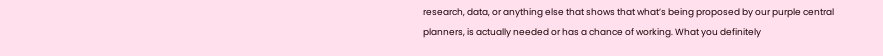research, data, or anything else that shows that what’s being proposed by our purple central planners, is actually needed or has a chance of working. What you definitely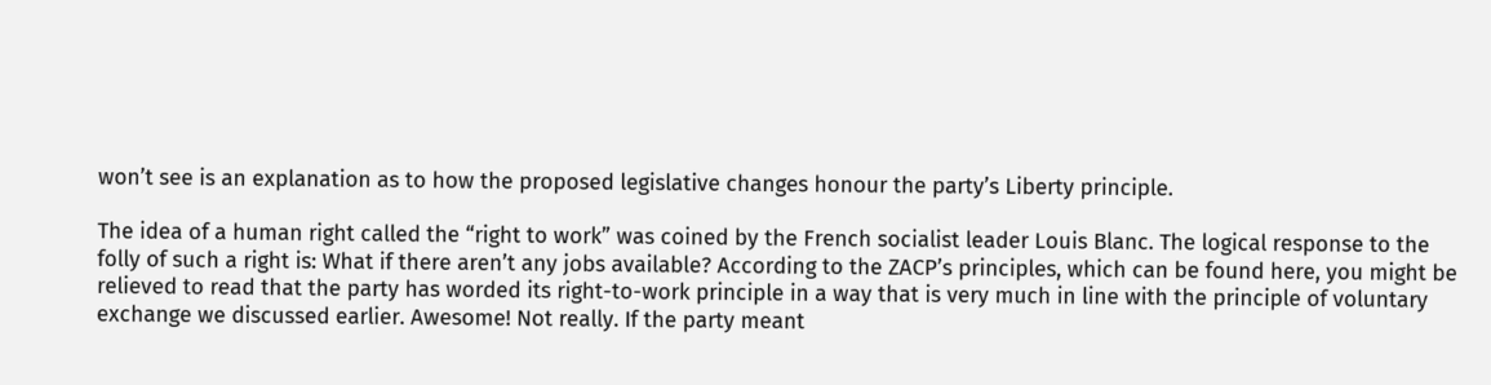won’t see is an explanation as to how the proposed legislative changes honour the party’s Liberty principle.

The idea of a human right called the “right to work” was coined by the French socialist leader Louis Blanc. The logical response to the folly of such a right is: What if there aren’t any jobs available? According to the ZACP’s principles, which can be found here, you might be relieved to read that the party has worded its right-to-work principle in a way that is very much in line with the principle of voluntary exchange we discussed earlier. Awesome! Not really. If the party meant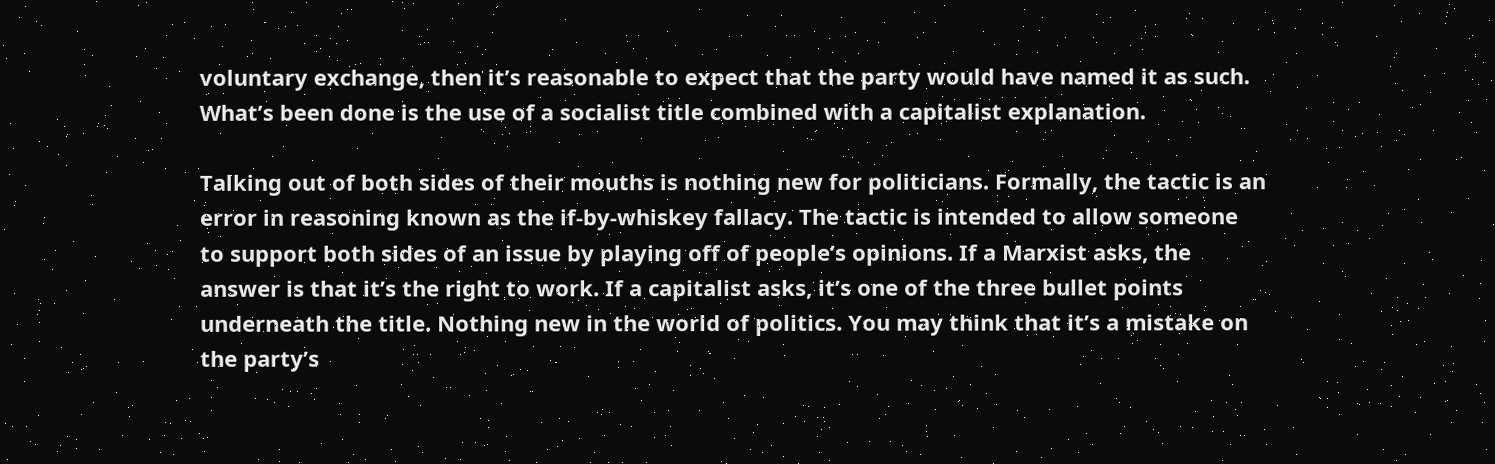voluntary exchange, then it’s reasonable to expect that the party would have named it as such. What’s been done is the use of a socialist title combined with a capitalist explanation.

Talking out of both sides of their mouths is nothing new for politicians. Formally, the tactic is an error in reasoning known as the if-by-whiskey fallacy. The tactic is intended to allow someone to support both sides of an issue by playing off of people’s opinions. If a Marxist asks, the answer is that it’s the right to work. If a capitalist asks, it’s one of the three bullet points underneath the title. Nothing new in the world of politics. You may think that it’s a mistake on the party’s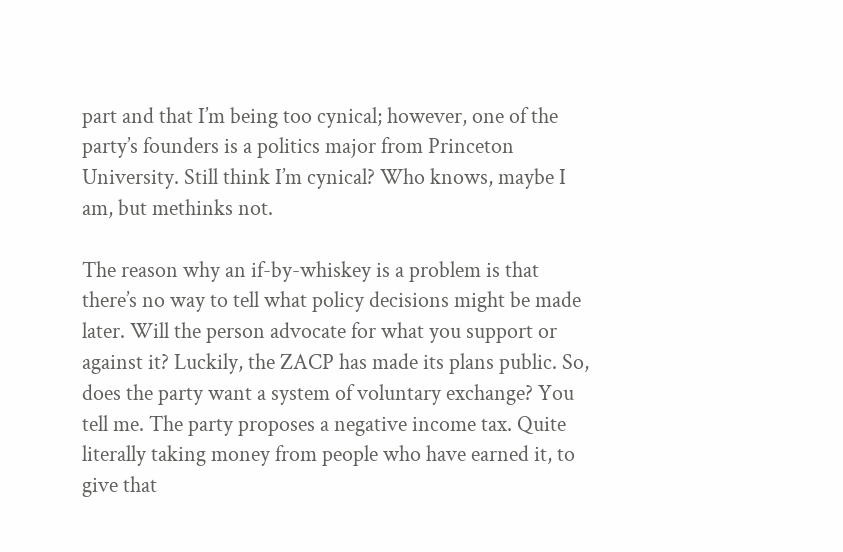part and that I’m being too cynical; however, one of the party’s founders is a politics major from Princeton University. Still think I’m cynical? Who knows, maybe I am, but methinks not.

The reason why an if-by-whiskey is a problem is that there’s no way to tell what policy decisions might be made later. Will the person advocate for what you support or against it? Luckily, the ZACP has made its plans public. So, does the party want a system of voluntary exchange? You tell me. The party proposes a negative income tax. Quite literally taking money from people who have earned it, to give that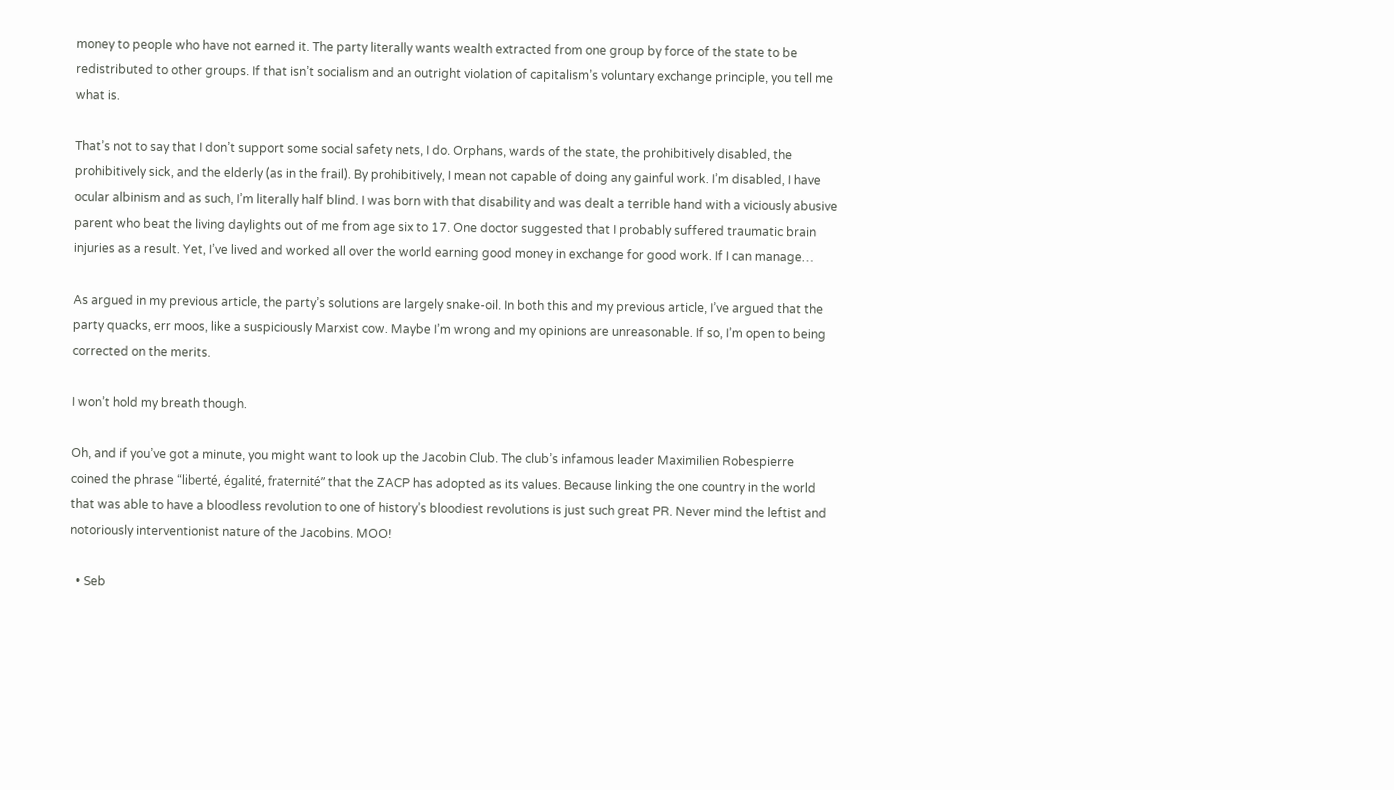money to people who have not earned it. The party literally wants wealth extracted from one group by force of the state to be redistributed to other groups. If that isn’t socialism and an outright violation of capitalism’s voluntary exchange principle, you tell me what is.

That’s not to say that I don’t support some social safety nets, I do. Orphans, wards of the state, the prohibitively disabled, the prohibitively sick, and the elderly (as in the frail). By prohibitively, I mean not capable of doing any gainful work. I’m disabled, I have ocular albinism and as such, I’m literally half blind. I was born with that disability and was dealt a terrible hand with a viciously abusive parent who beat the living daylights out of me from age six to 17. One doctor suggested that I probably suffered traumatic brain injuries as a result. Yet, I’ve lived and worked all over the world earning good money in exchange for good work. If I can manage…

As argued in my previous article, the party’s solutions are largely snake-oil. In both this and my previous article, I’ve argued that the party quacks, err moos, like a suspiciously Marxist cow. Maybe I’m wrong and my opinions are unreasonable. If so, I’m open to being corrected on the merits.

I won’t hold my breath though.

Oh, and if you’ve got a minute, you might want to look up the Jacobin Club. The club’s infamous leader Maximilien Robespierre coined the phrase “liberté, égalité, fraternité” that the ZACP has adopted as its values. Because linking the one country in the world that was able to have a bloodless revolution to one of history’s bloodiest revolutions is just such great PR. Never mind the leftist and notoriously interventionist nature of the Jacobins. MOO!

  • Seb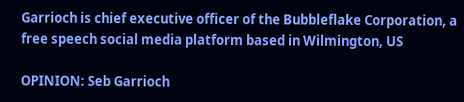Garrioch is chief executive officer of the Bubbleflake Corporation, a free speech social media platform based in Wilmington, US

OPINION: Seb Garrioch